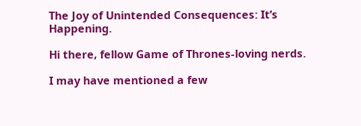The Joy of Unintended Consequences: It’s Happening.

Hi there, fellow Game of Thrones-loving nerds.

I may have mentioned a few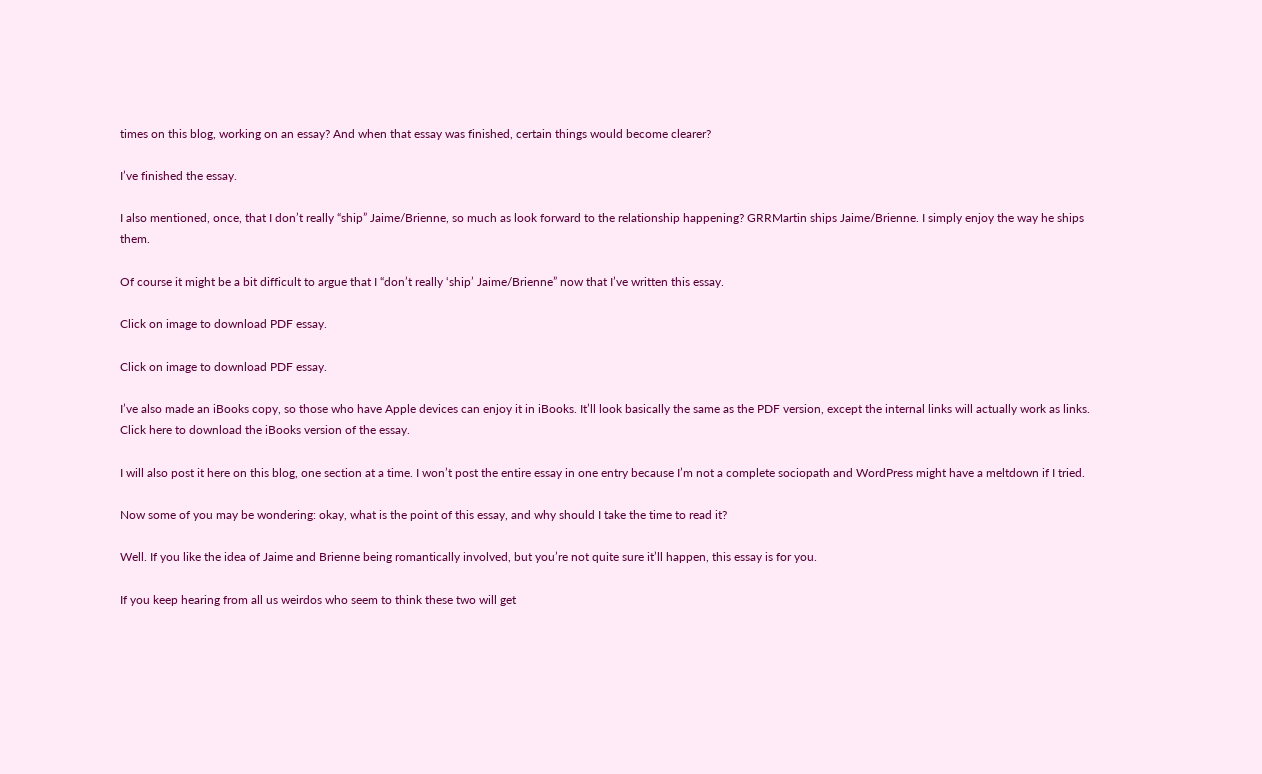times on this blog, working on an essay? And when that essay was finished, certain things would become clearer?

I’ve finished the essay.

I also mentioned, once, that I don’t really “ship” Jaime/Brienne, so much as look forward to the relationship happening? GRRMartin ships Jaime/Brienne. I simply enjoy the way he ships them.

Of course it might be a bit difficult to argue that I “don’t really ‘ship’ Jaime/Brienne” now that I’ve written this essay.

Click on image to download PDF essay.

Click on image to download PDF essay.

I’ve also made an iBooks copy, so those who have Apple devices can enjoy it in iBooks. It’ll look basically the same as the PDF version, except the internal links will actually work as links. Click here to download the iBooks version of the essay.

I will also post it here on this blog, one section at a time. I won’t post the entire essay in one entry because I’m not a complete sociopath and WordPress might have a meltdown if I tried.

Now some of you may be wondering: okay, what is the point of this essay, and why should I take the time to read it?

Well. If you like the idea of Jaime and Brienne being romantically involved, but you’re not quite sure it’ll happen, this essay is for you.

If you keep hearing from all us weirdos who seem to think these two will get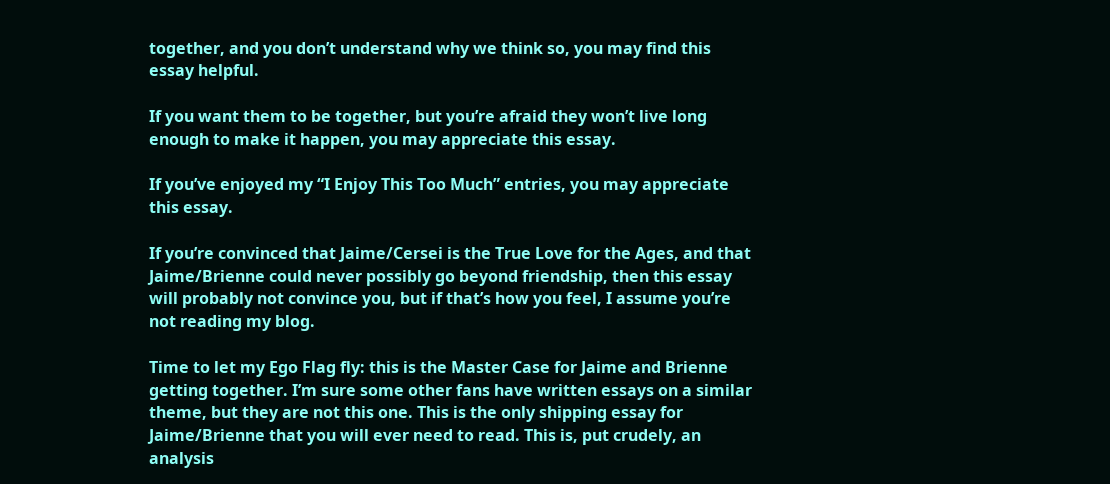together, and you don’t understand why we think so, you may find this essay helpful.

If you want them to be together, but you’re afraid they won’t live long enough to make it happen, you may appreciate this essay.

If you’ve enjoyed my “I Enjoy This Too Much” entries, you may appreciate this essay.

If you’re convinced that Jaime/Cersei is the True Love for the Ages, and that Jaime/Brienne could never possibly go beyond friendship, then this essay will probably not convince you, but if that’s how you feel, I assume you’re not reading my blog.

Time to let my Ego Flag fly: this is the Master Case for Jaime and Brienne getting together. I’m sure some other fans have written essays on a similar theme, but they are not this one. This is the only shipping essay for Jaime/Brienne that you will ever need to read. This is, put crudely, an analysis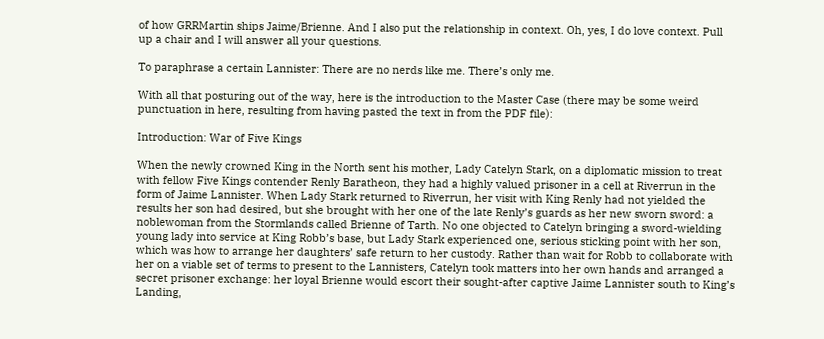of how GRRMartin ships Jaime/Brienne. And I also put the relationship in context. Oh, yes, I do love context. Pull up a chair and I will answer all your questions.

To paraphrase a certain Lannister: There are no nerds like me. There’s only me.

With all that posturing out of the way, here is the introduction to the Master Case (there may be some weird punctuation in here, resulting from having pasted the text in from the PDF file):

Introduction: War of Five Kings

When the newly crowned King in the North sent his mother, Lady Catelyn Stark, on a diplomatic mission to treat with fellow Five Kings contender Renly Baratheon, they had a highly valued prisoner in a cell at Riverrun in the form of Jaime Lannister. When Lady Stark returned to Riverrun, her visit with King Renly had not yielded the results her son had desired, but she brought with her one of the late Renly’s guards as her new sworn sword: a noblewoman from the Stormlands called Brienne of Tarth. No one objected to Catelyn bringing a sword-wielding young lady into service at King Robb’s base, but Lady Stark experienced one, serious sticking point with her son, which was how to arrange her daughters’ safe return to her custody. Rather than wait for Robb to collaborate with her on a viable set of terms to present to the Lannisters, Catelyn took matters into her own hands and arranged a secret prisoner exchange: her loyal Brienne would escort their sought-after captive Jaime Lannister south to King’s Landing,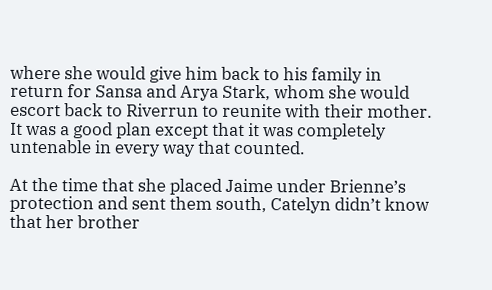where she would give him back to his family in return for Sansa and Arya Stark, whom she would escort back to Riverrun to reunite with their mother. It was a good plan except that it was completely untenable in every way that counted.

At the time that she placed Jaime under Brienne’s protection and sent them south, Catelyn didn’t know that her brother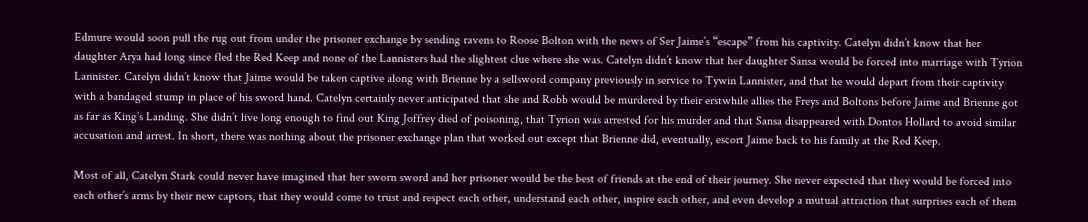Edmure would soon pull the rug out from under the prisoner exchange by sending ravens to Roose Bolton with the news of Ser Jaime’s “escape” from his captivity. Catelyn didn’t know that her daughter Arya had long since fled the Red Keep and none of the Lannisters had the slightest clue where she was. Catelyn didn’t know that her daughter Sansa would be forced into marriage with Tyrion Lannister. Catelyn didn’t know that Jaime would be taken captive along with Brienne by a sellsword company previously in service to Tywin Lannister, and that he would depart from their captivity with a bandaged stump in place of his sword hand. Catelyn certainly never anticipated that she and Robb would be murdered by their erstwhile allies the Freys and Boltons before Jaime and Brienne got as far as King’s Landing. She didn’t live long enough to find out King Joffrey died of poisoning, that Tyrion was arrested for his murder and that Sansa disappeared with Dontos Hollard to avoid similar accusation and arrest. In short, there was nothing about the prisoner exchange plan that worked out except that Brienne did, eventually, escort Jaime back to his family at the Red Keep.

Most of all, Catelyn Stark could never have imagined that her sworn sword and her prisoner would be the best of friends at the end of their journey. She never expected that they would be forced into each other’s arms by their new captors, that they would come to trust and respect each other, understand each other, inspire each other, and even develop a mutual attraction that surprises each of them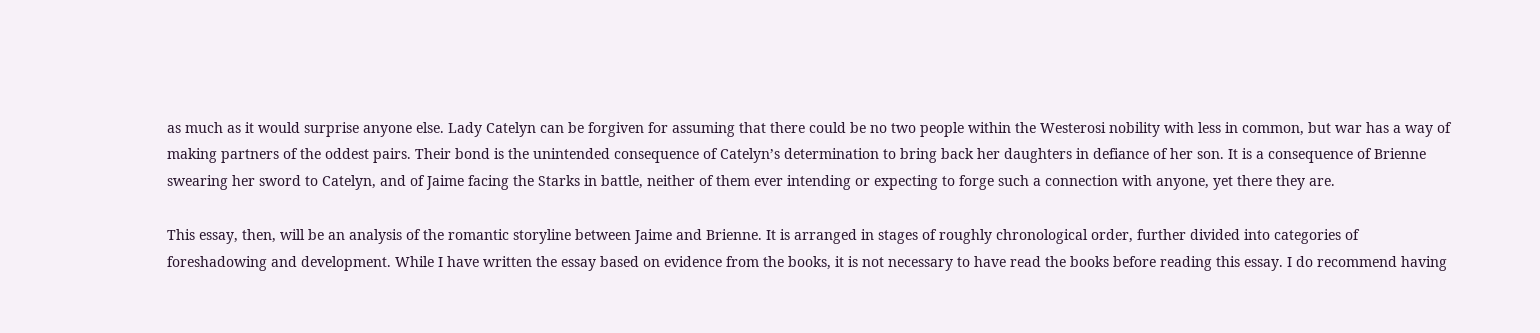as much as it would surprise anyone else. Lady Catelyn can be forgiven for assuming that there could be no two people within the Westerosi nobility with less in common, but war has a way of making partners of the oddest pairs. Their bond is the unintended consequence of Catelyn’s determination to bring back her daughters in defiance of her son. It is a consequence of Brienne swearing her sword to Catelyn, and of Jaime facing the Starks in battle, neither of them ever intending or expecting to forge such a connection with anyone, yet there they are.

This essay, then, will be an analysis of the romantic storyline between Jaime and Brienne. It is arranged in stages of roughly chronological order, further divided into categories of foreshadowing and development. While I have written the essay based on evidence from the books, it is not necessary to have read the books before reading this essay. I do recommend having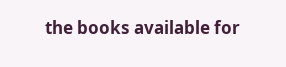the books available for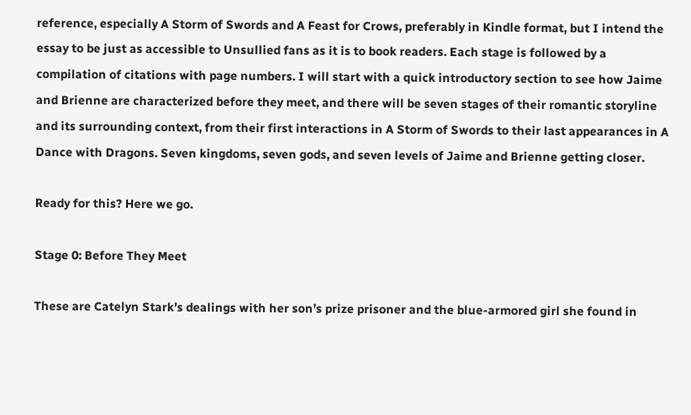reference, especially A Storm of Swords and A Feast for Crows, preferably in Kindle format, but I intend the essay to be just as accessible to Unsullied fans as it is to book readers. Each stage is followed by a compilation of citations with page numbers. I will start with a quick introductory section to see how Jaime and Brienne are characterized before they meet, and there will be seven stages of their romantic storyline and its surrounding context, from their first interactions in A Storm of Swords to their last appearances in A Dance with Dragons. Seven kingdoms, seven gods, and seven levels of Jaime and Brienne getting closer.

Ready for this? Here we go.

Stage 0: Before They Meet

These are Catelyn Stark’s dealings with her son’s prize prisoner and the blue-armored girl she found in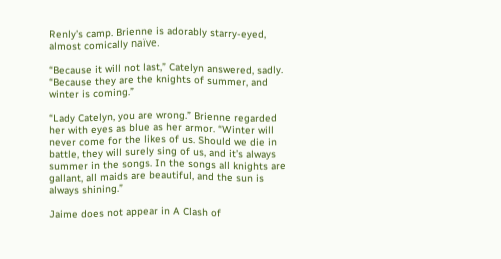Renly’s camp. Brienne is adorably starry-eyed, almost comically naïve.

“Because it will not last,” Catelyn answered, sadly. “Because they are the knights of summer, and winter is coming.”

“Lady Catelyn, you are wrong.” Brienne regarded her with eyes as blue as her armor. “Winter will never come for the likes of us. Should we die in battle, they will surely sing of us, and it’s always summer in the songs. In the songs all knights are gallant, all maids are beautiful, and the sun is always shining.”

Jaime does not appear in A Clash of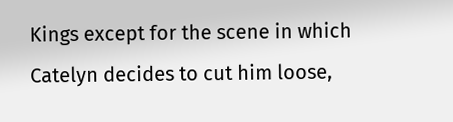Kings except for the scene in which Catelyn decides to cut him loose,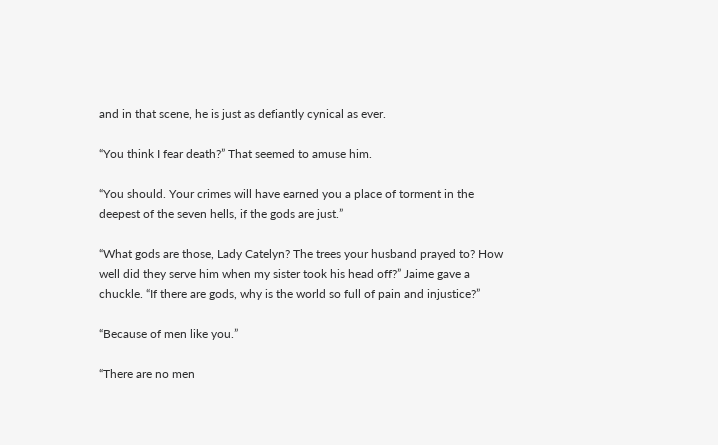and in that scene, he is just as defiantly cynical as ever.

“You think I fear death?” That seemed to amuse him.

“You should. Your crimes will have earned you a place of torment in the deepest of the seven hells, if the gods are just.”

“What gods are those, Lady Catelyn? The trees your husband prayed to? How well did they serve him when my sister took his head off?” Jaime gave a chuckle. “If there are gods, why is the world so full of pain and injustice?”

“Because of men like you.”

“There are no men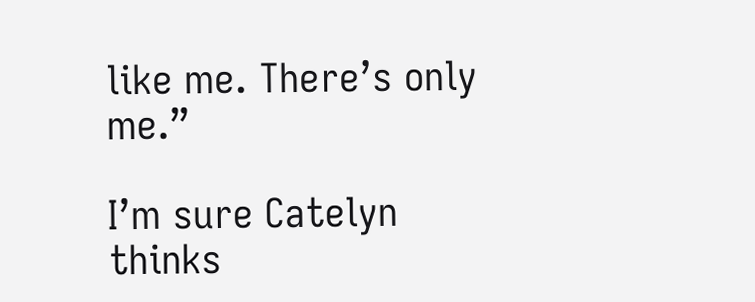like me. There’s only me.”

I’m sure Catelyn thinks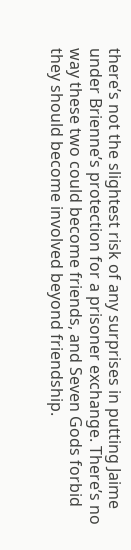there’s not the slightest risk of any surprises in putting Jaime under Brienne’s protection for a prisoner exchange. There’s no way these two could become friends, and Seven Gods forbid they should become involved beyond friendship.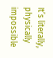It’s literally, physically impossible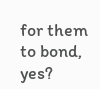for them to bond, yes?